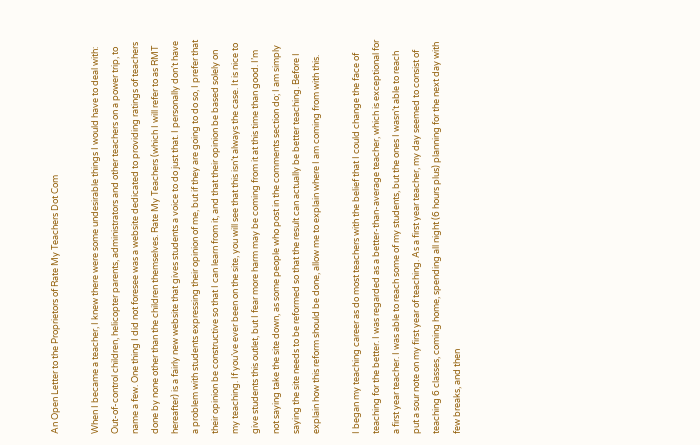An Open Letter to the Proprietors of Rate My Teachers Dot Com

When I became a teacher, I knew there were some undesirable things I would have to deal with: Out-of-control children, helicopter parents, administrators and other teachers on a power trip, to name a few. One thing I did not foresee was a website dedicated to providing ratings of teachers done by none other than the children themselves. Rate My Teachers (which I will refer to as RMT hereafter) is a fairly new website that gives students a voice to do just that. I personally don’t have a problem with students expressing their opinion of me, but if they are going to do so, I prefer that their opinion be constructive so that I can learn from it, and that their opinion be based solely on my teaching. If you’ve ever been on the site, you will see that this isn’t always the case. It is nice to give students this outlet, but I fear more harm may be coming from it at this time than good. I’m not saying take the site down, as some people who post in the comments section do; I am simply saying the site needs to be reformed so that the result can actually be better teaching. Before I explain how this reform should be done, allow me to explain where I am coming from with this.

I began my teaching career as do most teachers with the belief that I could change the face of teaching for the better. I was regarded as a better-than-average teacher, which is exceptional for a first year teacher. I was able to reach some of my students, but the ones I wasn’t able to reach put a sour note on my first year of teaching. As a first year teacher, my day seemed to consist of teaching 6 classes, coming home, spending all night (6 hours plus) planning for the next day with few breaks, and then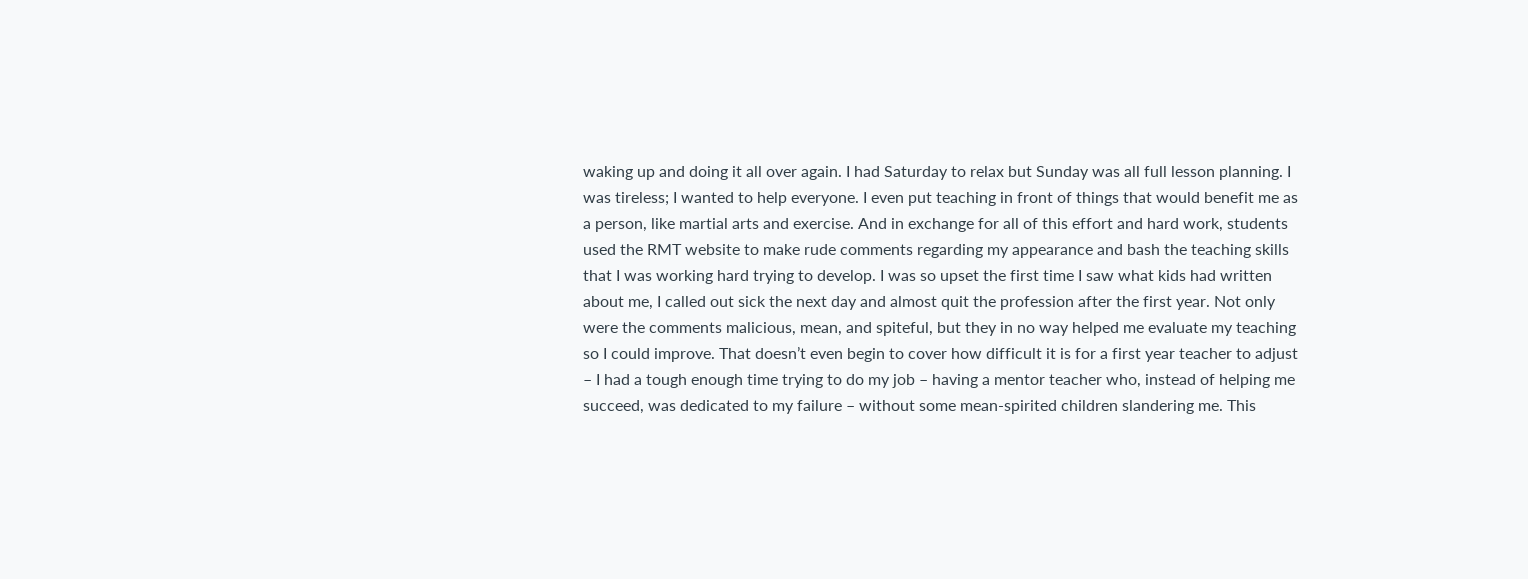waking up and doing it all over again. I had Saturday to relax but Sunday was all full lesson planning. I was tireless; I wanted to help everyone. I even put teaching in front of things that would benefit me as a person, like martial arts and exercise. And in exchange for all of this effort and hard work, students used the RMT website to make rude comments regarding my appearance and bash the teaching skills that I was working hard trying to develop. I was so upset the first time I saw what kids had written about me, I called out sick the next day and almost quit the profession after the first year. Not only were the comments malicious, mean, and spiteful, but they in no way helped me evaluate my teaching so I could improve. That doesn’t even begin to cover how difficult it is for a first year teacher to adjust – I had a tough enough time trying to do my job – having a mentor teacher who, instead of helping me succeed, was dedicated to my failure – without some mean-spirited children slandering me. This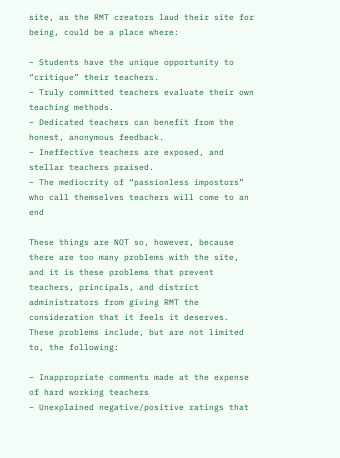site, as the RMT creators laud their site for being, could be a place where:

– Students have the unique opportunity to “critique” their teachers.
– Truly committed teachers evaluate their own teaching methods.
– Dedicated teachers can benefit from the honest, anonymous feedback.
– Ineffective teachers are exposed, and stellar teachers praised.
– The mediocrity of “passionless impostors” who call themselves teachers will come to an end

These things are NOT so, however, because there are too many problems with the site, and it is these problems that prevent teachers, principals, and district administrators from giving RMT the consideration that it feels it deserves. These problems include, but are not limited to, the following:

– Inappropriate comments made at the expense of hard working teachers
– Unexplained negative/positive ratings that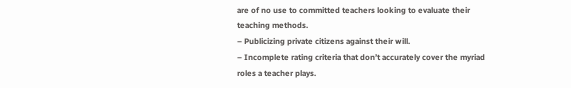are of no use to committed teachers looking to evaluate their teaching methods.
– Publicizing private citizens against their will.
– Incomplete rating criteria that don’t accurately cover the myriad roles a teacher plays.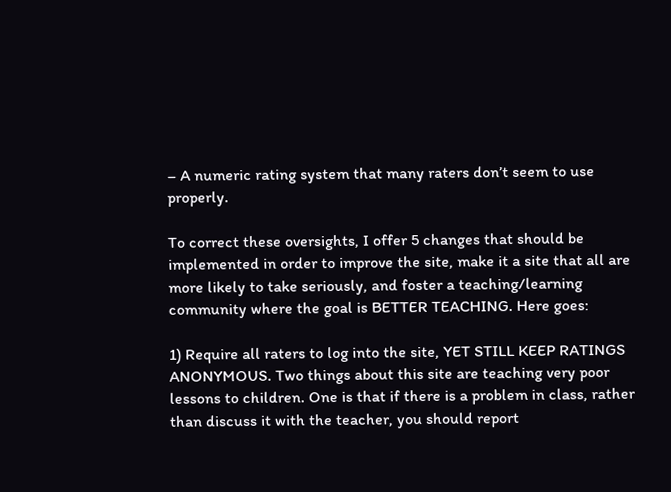– A numeric rating system that many raters don’t seem to use properly.

To correct these oversights, I offer 5 changes that should be implemented in order to improve the site, make it a site that all are more likely to take seriously, and foster a teaching/learning community where the goal is BETTER TEACHING. Here goes:

1) Require all raters to log into the site, YET STILL KEEP RATINGS ANONYMOUS. Two things about this site are teaching very poor lessons to children. One is that if there is a problem in class, rather than discuss it with the teacher, you should report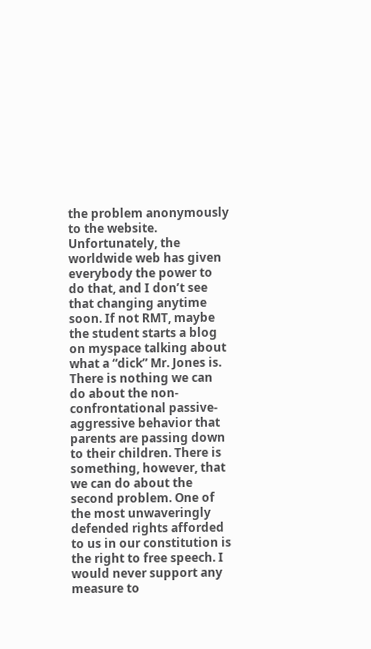the problem anonymously to the website. Unfortunately, the worldwide web has given everybody the power to do that, and I don’t see that changing anytime soon. If not RMT, maybe the student starts a blog on myspace talking about what a “dick” Mr. Jones is. There is nothing we can do about the non-confrontational passive-aggressive behavior that parents are passing down to their children. There is something, however, that we can do about the second problem. One of the most unwaveringly defended rights afforded to us in our constitution is the right to free speech. I would never support any measure to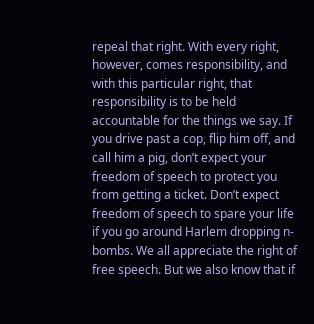repeal that right. With every right, however, comes responsibility, and with this particular right, that responsibility is to be held accountable for the things we say. If you drive past a cop, flip him off, and call him a pig, don’t expect your freedom of speech to protect you from getting a ticket. Don’t expect freedom of speech to spare your life if you go around Harlem dropping n-bombs. We all appreciate the right of free speech. But we also know that if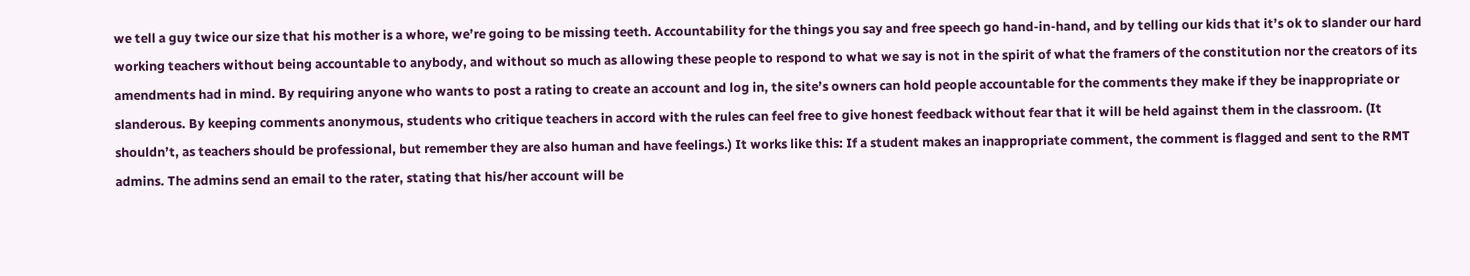we tell a guy twice our size that his mother is a whore, we’re going to be missing teeth. Accountability for the things you say and free speech go hand-in-hand, and by telling our kids that it’s ok to slander our hard working teachers without being accountable to anybody, and without so much as allowing these people to respond to what we say is not in the spirit of what the framers of the constitution nor the creators of its amendments had in mind. By requiring anyone who wants to post a rating to create an account and log in, the site’s owners can hold people accountable for the comments they make if they be inappropriate or slanderous. By keeping comments anonymous, students who critique teachers in accord with the rules can feel free to give honest feedback without fear that it will be held against them in the classroom. (It shouldn’t, as teachers should be professional, but remember they are also human and have feelings.) It works like this: If a student makes an inappropriate comment, the comment is flagged and sent to the RMT admins. The admins send an email to the rater, stating that his/her account will be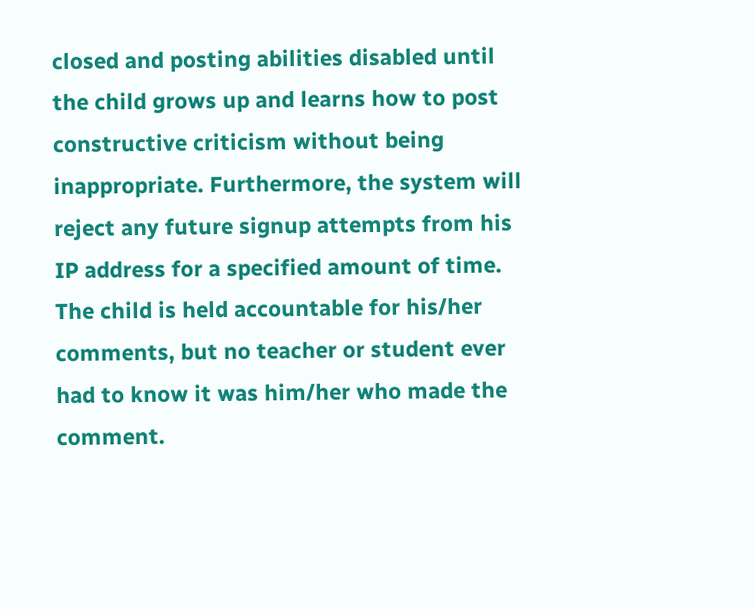closed and posting abilities disabled until the child grows up and learns how to post constructive criticism without being inappropriate. Furthermore, the system will reject any future signup attempts from his IP address for a specified amount of time. The child is held accountable for his/her comments, but no teacher or student ever had to know it was him/her who made the comment.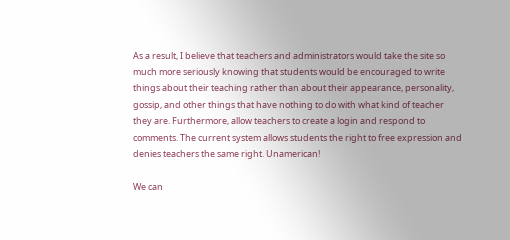As a result, I believe that teachers and administrators would take the site so much more seriously knowing that students would be encouraged to write things about their teaching rather than about their appearance, personality, gossip, and other things that have nothing to do with what kind of teacher they are. Furthermore, allow teachers to create a login and respond to comments. The current system allows students the right to free expression and denies teachers the same right. Unamerican!

We can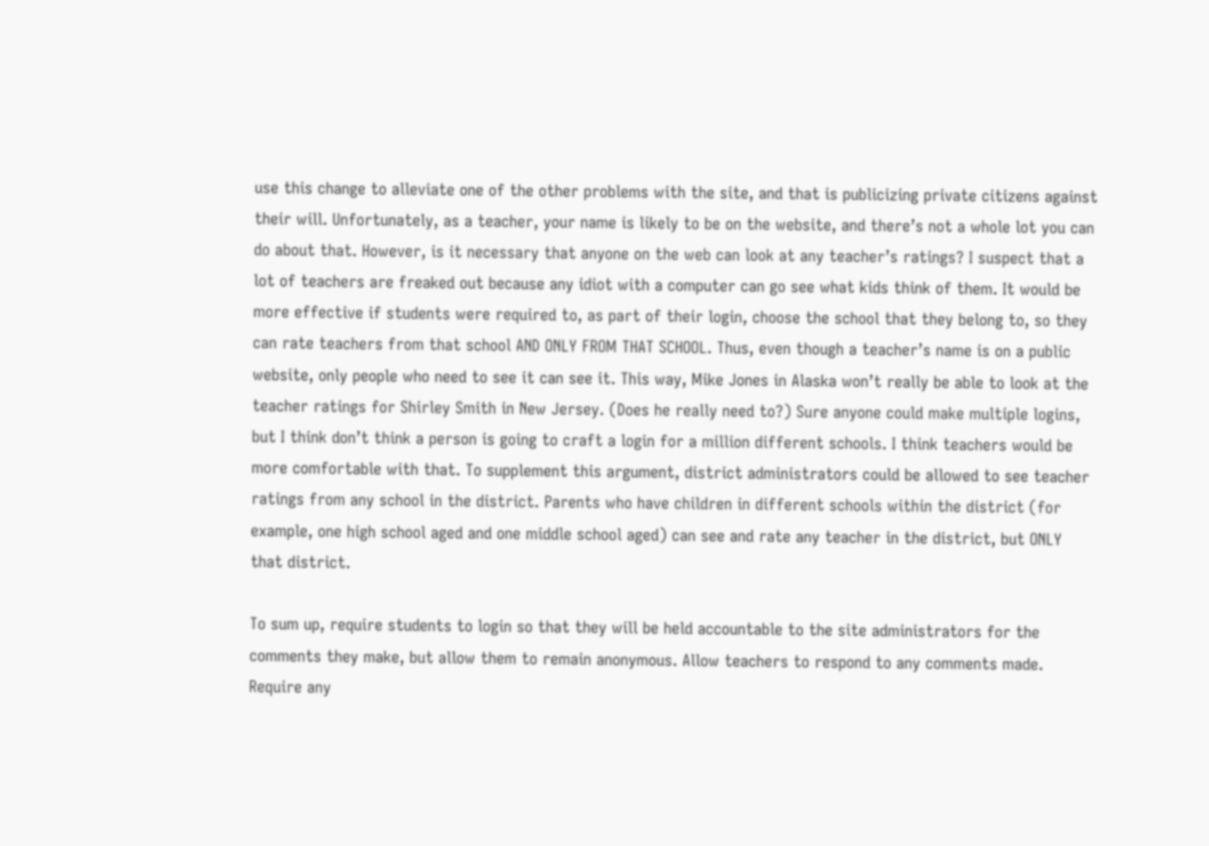use this change to alleviate one of the other problems with the site, and that is publicizing private citizens against their will. Unfortunately, as a teacher, your name is likely to be on the website, and there’s not a whole lot you can do about that. However, is it necessary that anyone on the web can look at any teacher’s ratings? I suspect that a lot of teachers are freaked out because any idiot with a computer can go see what kids think of them. It would be more effective if students were required to, as part of their login, choose the school that they belong to, so they can rate teachers from that school AND ONLY FROM THAT SCHOOL. Thus, even though a teacher’s name is on a public website, only people who need to see it can see it. This way, Mike Jones in Alaska won’t really be able to look at the teacher ratings for Shirley Smith in New Jersey. (Does he really need to?) Sure anyone could make multiple logins, but I think don’t think a person is going to craft a login for a million different schools. I think teachers would be more comfortable with that. To supplement this argument, district administrators could be allowed to see teacher ratings from any school in the district. Parents who have children in different schools within the district (for example, one high school aged and one middle school aged) can see and rate any teacher in the district, but ONLY that district.

To sum up, require students to login so that they will be held accountable to the site administrators for the comments they make, but allow them to remain anonymous. Allow teachers to respond to any comments made. Require any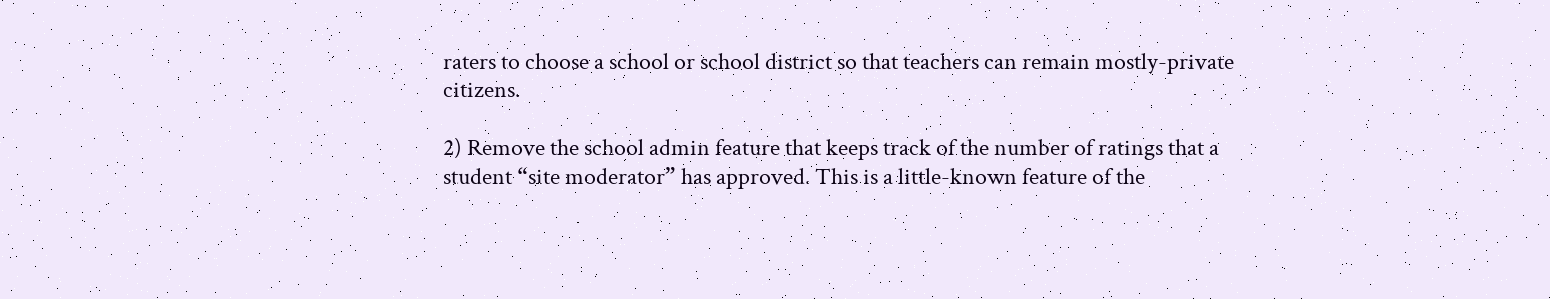raters to choose a school or school district so that teachers can remain mostly-private citizens.

2) Remove the school admin feature that keeps track of the number of ratings that a student “site moderator” has approved. This is a little-known feature of the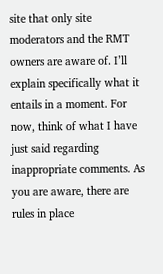site that only site moderators and the RMT owners are aware of. I’ll explain specifically what it entails in a moment. For now, think of what I have just said regarding inappropriate comments. As you are aware, there are rules in place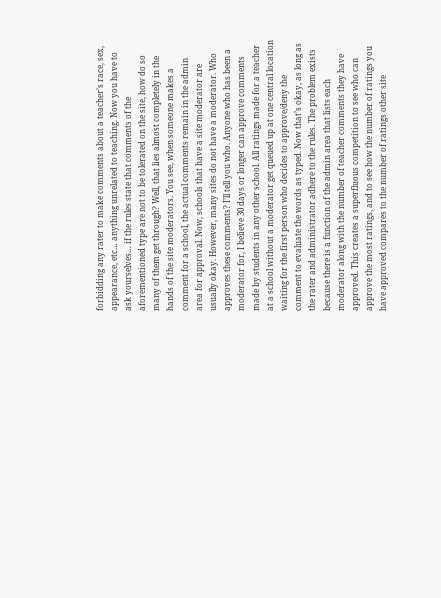forbidding any rater to make comments about a teacher’s race, sex, appearance, etc… anything unrelated to teaching. Now you have to ask yourselves… if the rules state that comments of the aforementioned type are not to be tolerated on the site, how do so many of them get through? Well, that lies almost completely in the hands of the site moderators. You see, when someone makes a comment for a school, the actual comments remain in the admin area for approval. Now, schools that have a site moderator are usually okay. However, many sites do not have a moderator. Who approves these comments? I’ll tell you who. Anyone who has been a moderator for, I believe 30 days or longer can approve comments made by students in any other school. All ratings made for a teacher at a school without a moderator get queued up at one central location waiting for the first person who decides to approve/deny the comment to evaluate the words as typed. Now that’s okay, as long as the rater and administrator adhere to the rules. The problem exists because there is a function of the admin area that lists each moderator along with the number of teacher comments they have approved. This creates a superfluous competition to see who can approve the most ratings, and to see how the number of ratings you have approved compares to the number of ratings other site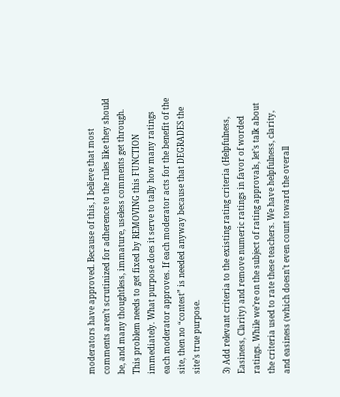moderators have approved. Because of this, I believe that most comments aren’t scrutinized for adherence to the rules like they should be, and many thoughtless, immature, useless comments get through. This problem needs to get fixed by REMOVING this FUNCTION immediately. What purpose does it serve to tally how many ratings each moderator approves. If each moderator acts for the benefit of the site, then no “contest” is needed anyway because that DEGRADES the site’s true purpose.

3) Add relevant criteria to the existing rating criteria (Helpfulness, Easiness, Clarity) and remove numeric ratings in favor of worded ratings. While we’re on the subject of rating approvals, let’s talk about the criteria used to rate these teachers. We have helpfulness, clarity, and easiness (which doesn’t even count toward the overall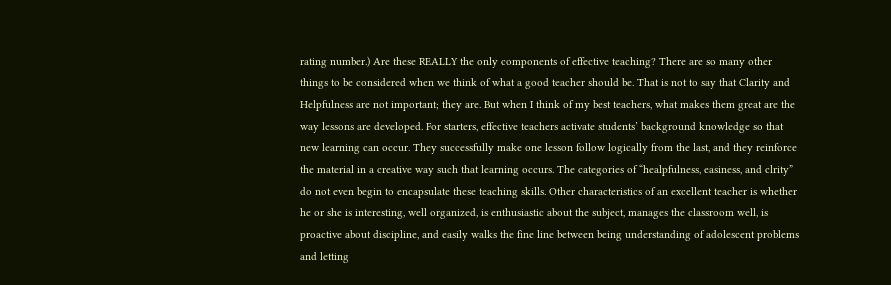rating number.) Are these REALLY the only components of effective teaching? There are so many other things to be considered when we think of what a good teacher should be. That is not to say that Clarity and Helpfulness are not important; they are. But when I think of my best teachers, what makes them great are the way lessons are developed. For starters, effective teachers activate students’ background knowledge so that new learning can occur. They successfully make one lesson follow logically from the last, and they reinforce the material in a creative way such that learning occurs. The categories of “healpfulness, easiness, and clrity” do not even begin to encapsulate these teaching skills. Other characteristics of an excellent teacher is whether he or she is interesting, well organized, is enthusiastic about the subject, manages the classroom well, is proactive about discipline, and easily walks the fine line between being understanding of adolescent problems and letting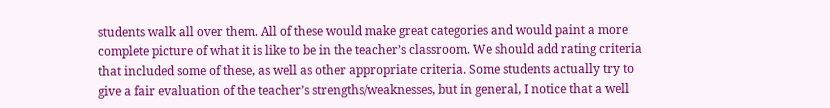students walk all over them. All of these would make great categories and would paint a more complete picture of what it is like to be in the teacher’s classroom. We should add rating criteria that included some of these, as well as other appropriate criteria. Some students actually try to give a fair evaluation of the teacher’s strengths/weaknesses, but in general, I notice that a well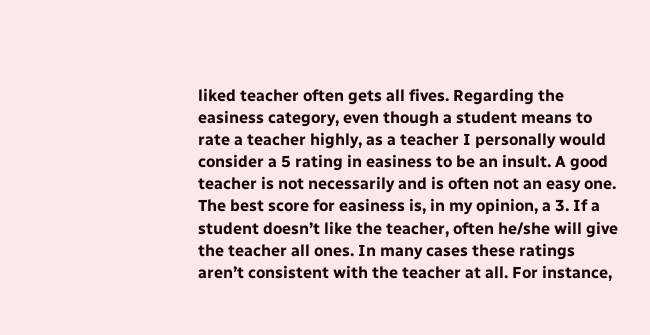liked teacher often gets all fives. Regarding the easiness category, even though a student means to rate a teacher highly, as a teacher I personally would consider a 5 rating in easiness to be an insult. A good teacher is not necessarily and is often not an easy one. The best score for easiness is, in my opinion, a 3. If a student doesn’t like the teacher, often he/she will give the teacher all ones. In many cases these ratings aren’t consistent with the teacher at all. For instance,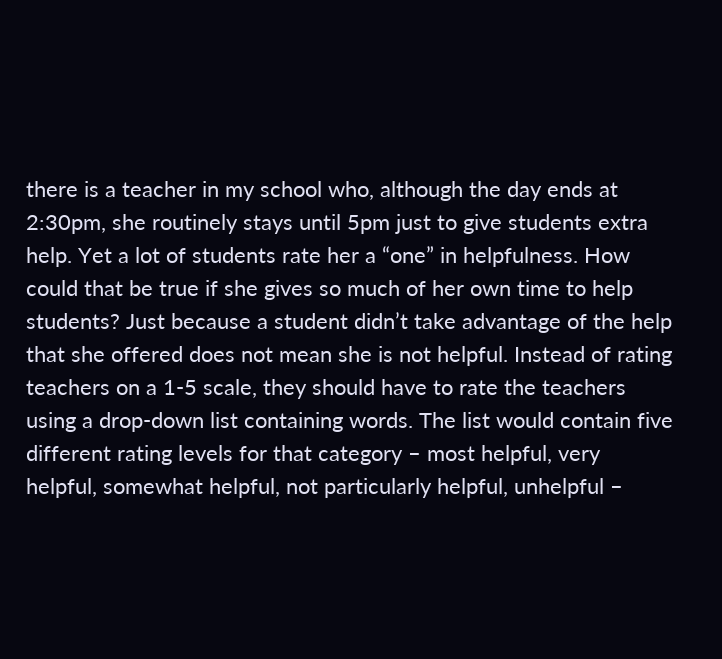there is a teacher in my school who, although the day ends at 2:30pm, she routinely stays until 5pm just to give students extra help. Yet a lot of students rate her a “one” in helpfulness. How could that be true if she gives so much of her own time to help students? Just because a student didn’t take advantage of the help that she offered does not mean she is not helpful. Instead of rating teachers on a 1-5 scale, they should have to rate the teachers using a drop-down list containing words. The list would contain five different rating levels for that category – most helpful, very helpful, somewhat helpful, not particularly helpful, unhelpful –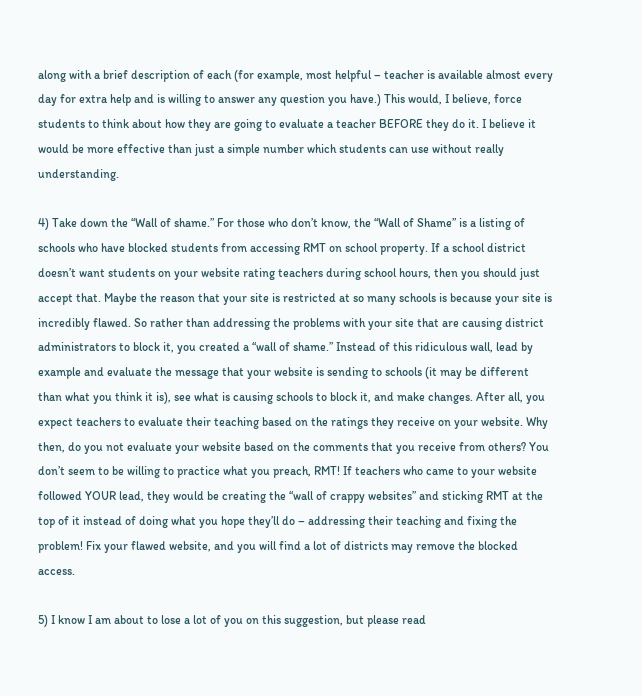along with a brief description of each (for example, most helpful – teacher is available almost every day for extra help and is willing to answer any question you have.) This would, I believe, force students to think about how they are going to evaluate a teacher BEFORE they do it. I believe it would be more effective than just a simple number which students can use without really understanding.

4) Take down the “Wall of shame.” For those who don’t know, the “Wall of Shame” is a listing of schools who have blocked students from accessing RMT on school property. If a school district doesn’t want students on your website rating teachers during school hours, then you should just accept that. Maybe the reason that your site is restricted at so many schools is because your site is incredibly flawed. So rather than addressing the problems with your site that are causing district administrators to block it, you created a “wall of shame.” Instead of this ridiculous wall, lead by example and evaluate the message that your website is sending to schools (it may be different than what you think it is), see what is causing schools to block it, and make changes. After all, you expect teachers to evaluate their teaching based on the ratings they receive on your website. Why then, do you not evaluate your website based on the comments that you receive from others? You don’t seem to be willing to practice what you preach, RMT! If teachers who came to your website followed YOUR lead, they would be creating the “wall of crappy websites” and sticking RMT at the top of it instead of doing what you hope they’ll do – addressing their teaching and fixing the problem! Fix your flawed website, and you will find a lot of districts may remove the blocked access.

5) I know I am about to lose a lot of you on this suggestion, but please read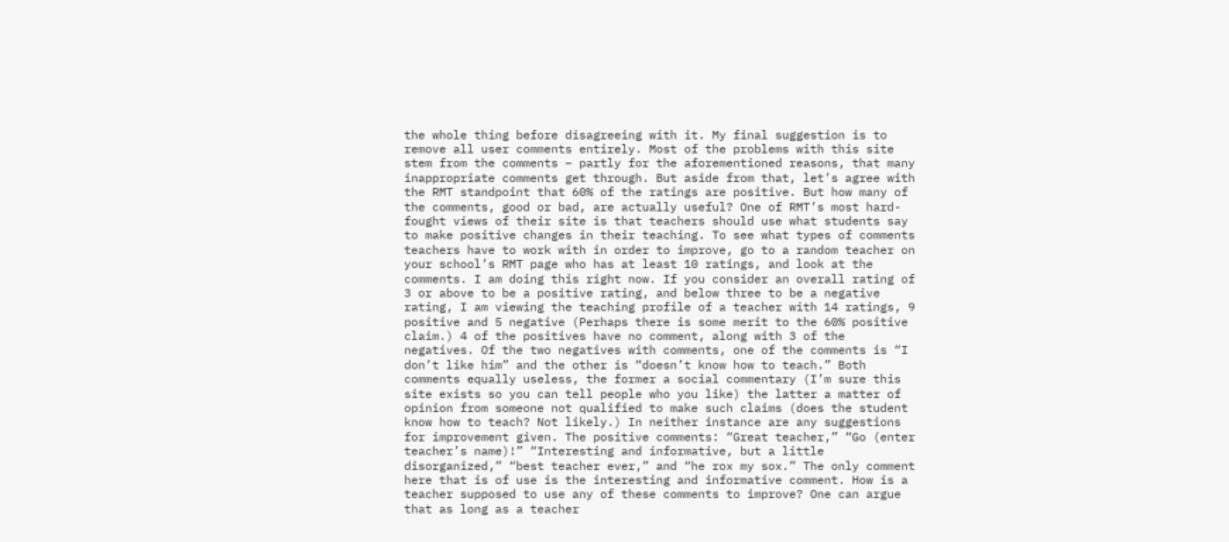the whole thing before disagreeing with it. My final suggestion is to remove all user comments entirely. Most of the problems with this site stem from the comments – partly for the aforementioned reasons, that many inappropriate comments get through. But aside from that, let’s agree with the RMT standpoint that 60% of the ratings are positive. But how many of the comments, good or bad, are actually useful? One of RMT’s most hard-fought views of their site is that teachers should use what students say to make positive changes in their teaching. To see what types of comments teachers have to work with in order to improve, go to a random teacher on your school’s RMT page who has at least 10 ratings, and look at the comments. I am doing this right now. If you consider an overall rating of 3 or above to be a positive rating, and below three to be a negative rating, I am viewing the teaching profile of a teacher with 14 ratings, 9 positive and 5 negative (Perhaps there is some merit to the 60% positive claim.) 4 of the positives have no comment, along with 3 of the negatives. Of the two negatives with comments, one of the comments is “I don’t like him” and the other is “doesn’t know how to teach.” Both comments equally useless, the former a social commentary (I’m sure this site exists so you can tell people who you like) the latter a matter of opinion from someone not qualified to make such claims (does the student know how to teach? Not likely.) In neither instance are any suggestions for improvement given. The positive comments: “Great teacher,” “Go (enter teacher’s name)!” “Interesting and informative, but a little disorganized,” “best teacher ever,” and “he rox my sox.” The only comment here that is of use is the interesting and informative comment. How is a teacher supposed to use any of these comments to improve? One can argue that as long as a teacher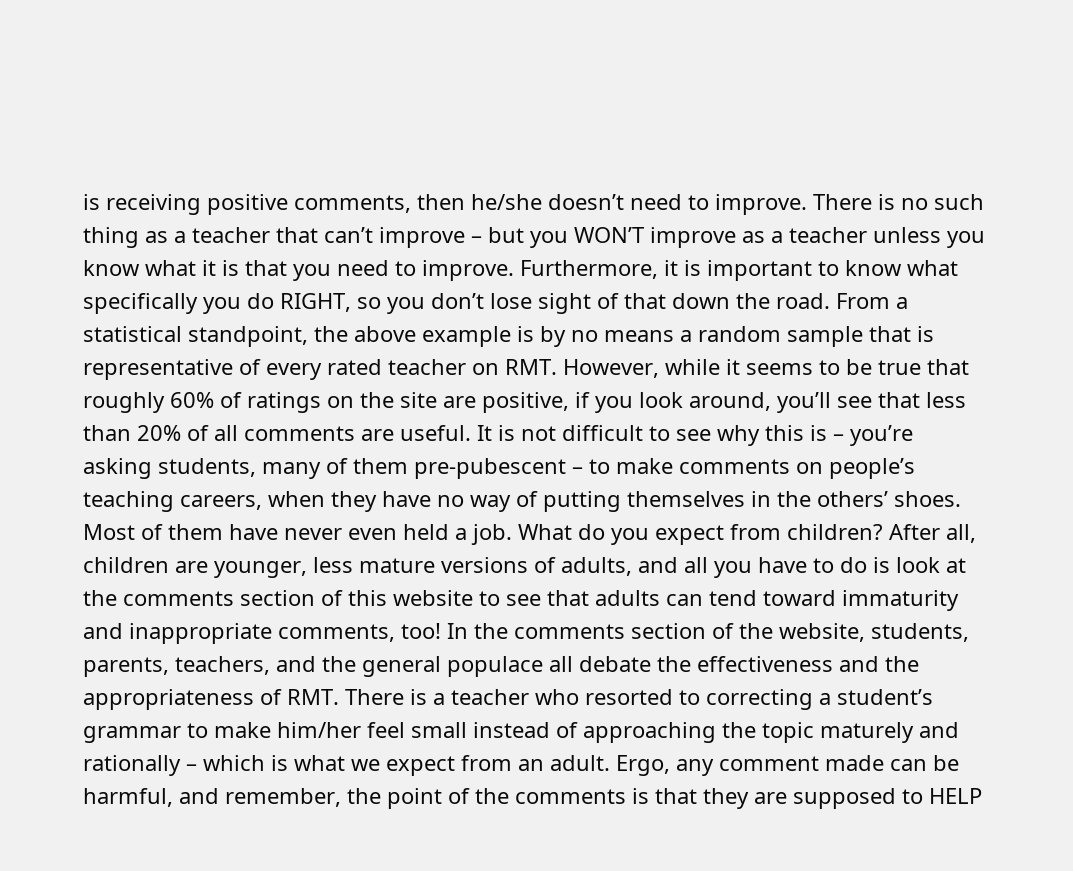is receiving positive comments, then he/she doesn’t need to improve. There is no such thing as a teacher that can’t improve – but you WON’T improve as a teacher unless you know what it is that you need to improve. Furthermore, it is important to know what specifically you do RIGHT, so you don’t lose sight of that down the road. From a statistical standpoint, the above example is by no means a random sample that is representative of every rated teacher on RMT. However, while it seems to be true that roughly 60% of ratings on the site are positive, if you look around, you’ll see that less than 20% of all comments are useful. It is not difficult to see why this is – you’re asking students, many of them pre-pubescent – to make comments on people’s teaching careers, when they have no way of putting themselves in the others’ shoes. Most of them have never even held a job. What do you expect from children? After all, children are younger, less mature versions of adults, and all you have to do is look at the comments section of this website to see that adults can tend toward immaturity and inappropriate comments, too! In the comments section of the website, students, parents, teachers, and the general populace all debate the effectiveness and the appropriateness of RMT. There is a teacher who resorted to correcting a student’s grammar to make him/her feel small instead of approaching the topic maturely and rationally – which is what we expect from an adult. Ergo, any comment made can be harmful, and remember, the point of the comments is that they are supposed to HELP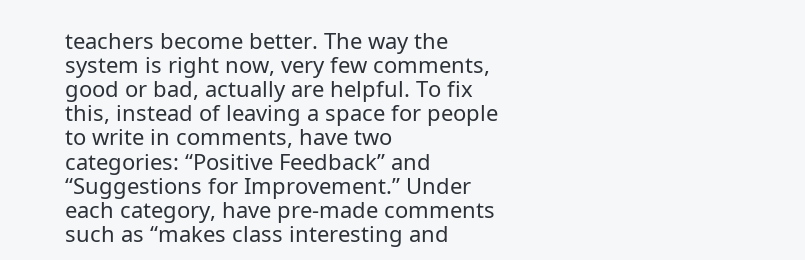teachers become better. The way the system is right now, very few comments, good or bad, actually are helpful. To fix this, instead of leaving a space for people to write in comments, have two categories: “Positive Feedback” and “Suggestions for Improvement.” Under each category, have pre-made comments such as “makes class interesting and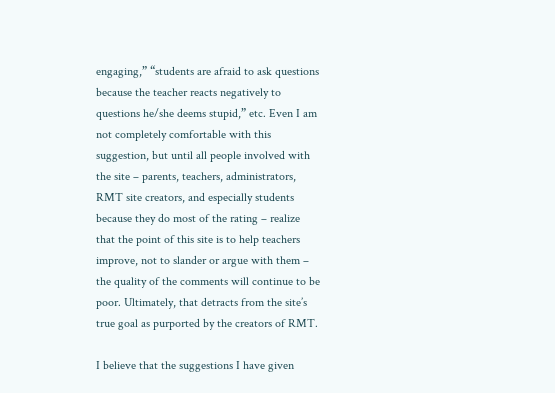engaging,” “students are afraid to ask questions because the teacher reacts negatively to questions he/she deems stupid,” etc. Even I am not completely comfortable with this suggestion, but until all people involved with the site – parents, teachers, administrators, RMT site creators, and especially students because they do most of the rating – realize that the point of this site is to help teachers improve, not to slander or argue with them – the quality of the comments will continue to be poor. Ultimately, that detracts from the site’s true goal as purported by the creators of RMT.

I believe that the suggestions I have given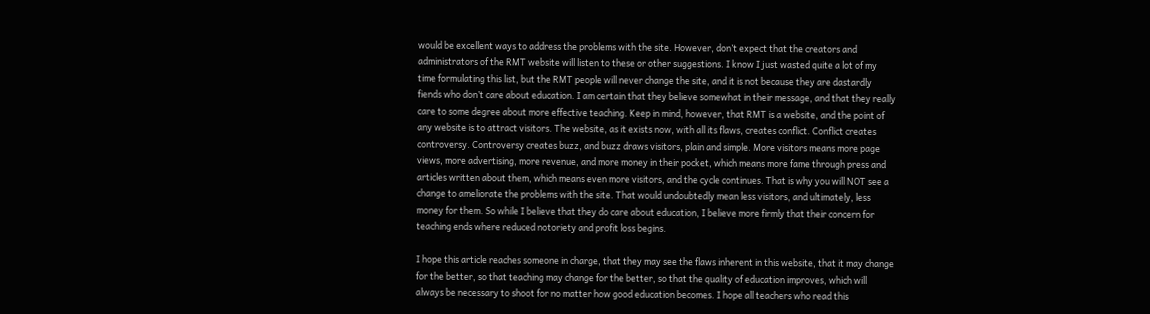would be excellent ways to address the problems with the site. However, don’t expect that the creators and administrators of the RMT website will listen to these or other suggestions. I know I just wasted quite a lot of my time formulating this list, but the RMT people will never change the site, and it is not because they are dastardly fiends who don’t care about education. I am certain that they believe somewhat in their message, and that they really care to some degree about more effective teaching. Keep in mind, however, that RMT is a website, and the point of any website is to attract visitors. The website, as it exists now, with all its flaws, creates conflict. Conflict creates controversy. Controversy creates buzz, and buzz draws visitors, plain and simple. More visitors means more page views, more advertising, more revenue, and more money in their pocket, which means more fame through press and articles written about them, which means even more visitors, and the cycle continues. That is why you will NOT see a change to ameliorate the problems with the site. That would undoubtedly mean less visitors, and ultimately, less money for them. So while I believe that they do care about education, I believe more firmly that their concern for teaching ends where reduced notoriety and profit loss begins.

I hope this article reaches someone in charge, that they may see the flaws inherent in this website, that it may change for the better, so that teaching may change for the better, so that the quality of education improves, which will always be necessary to shoot for no matter how good education becomes. I hope all teachers who read this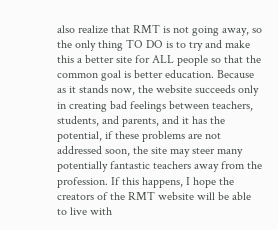also realize that RMT is not going away, so the only thing TO DO is to try and make this a better site for ALL people so that the common goal is better education. Because as it stands now, the website succeeds only in creating bad feelings between teachers, students, and parents, and it has the potential, if these problems are not addressed soon, the site may steer many potentially fantastic teachers away from the profession. If this happens, I hope the creators of the RMT website will be able to live with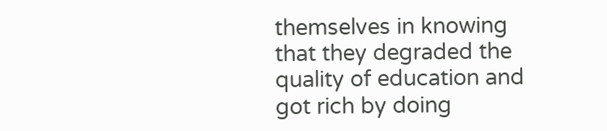themselves in knowing that they degraded the quality of education and got rich by doing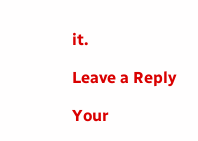it.

Leave a Reply

Your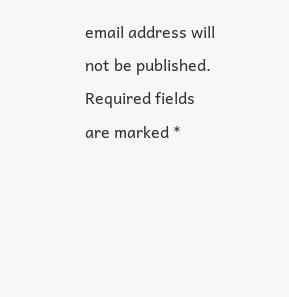email address will not be published. Required fields are marked *